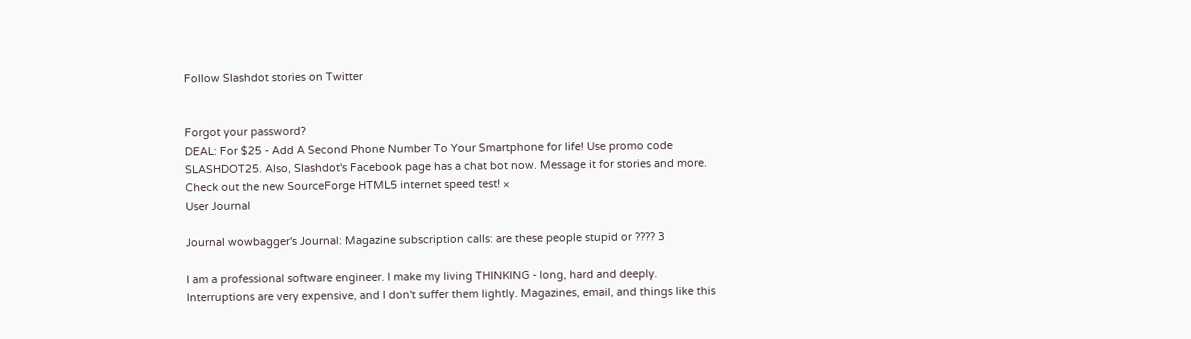Follow Slashdot stories on Twitter


Forgot your password?
DEAL: For $25 - Add A Second Phone Number To Your Smartphone for life! Use promo code SLASHDOT25. Also, Slashdot's Facebook page has a chat bot now. Message it for stories and more. Check out the new SourceForge HTML5 internet speed test! ×
User Journal

Journal wowbagger's Journal: Magazine subscription calls: are these people stupid or ???? 3

I am a professional software engineer. I make my living THINKING - long, hard and deeply. Interruptions are very expensive, and I don't suffer them lightly. Magazines, email, and things like this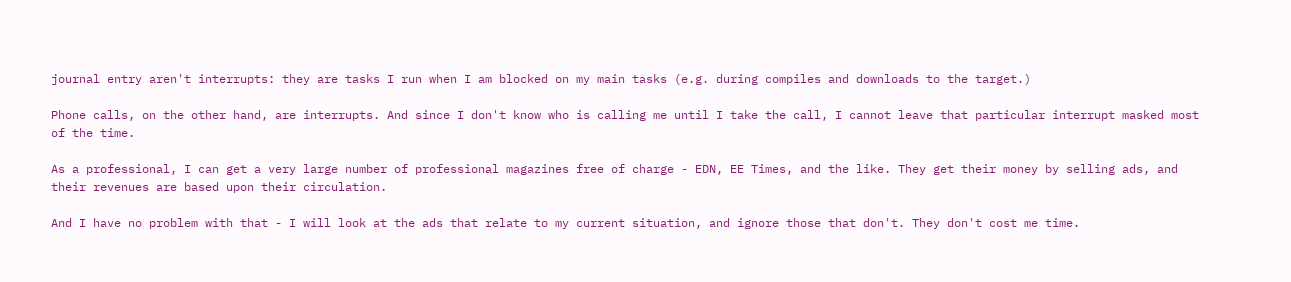journal entry aren't interrupts: they are tasks I run when I am blocked on my main tasks (e.g. during compiles and downloads to the target.)

Phone calls, on the other hand, are interrupts. And since I don't know who is calling me until I take the call, I cannot leave that particular interrupt masked most of the time.

As a professional, I can get a very large number of professional magazines free of charge - EDN, EE Times, and the like. They get their money by selling ads, and their revenues are based upon their circulation.

And I have no problem with that - I will look at the ads that relate to my current situation, and ignore those that don't. They don't cost me time.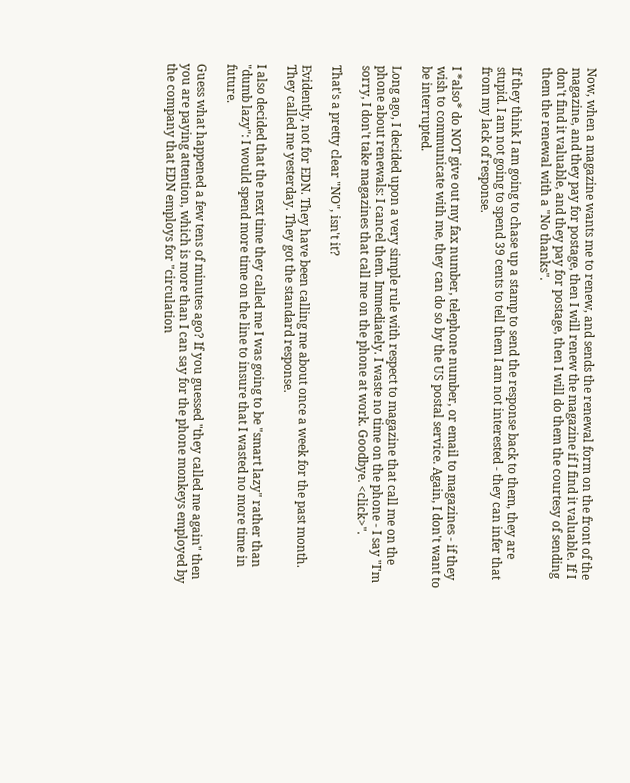Now, when a magazine wants me to renew, and sends the renewal form on the front of the magazine, and they pay for postage, then I will renew the magazine if I find it valuable. If I don't find it valuable, and they pay for postage, then I will do them the courtesy of sending them the renewal with a "No thanks".

If they think I am going to chase up a stamp to send the response back to them, they are stupid. I am not going to spend 39 cents to tell them I am not interested - they can infer that from my lack of response.

I *also* do NOT give out my fax number, telephone number, or email to magazines - if they wish to communicate with me, they can do so by the US postal service. Again, I don't want to be interrupted.

Long ago, I decided upon a very simple rule with respect to magazine that call me on the phone about renewals: I cancel them. Immediately. I waste no time on the phone - I say "I'm sorry, I don't take magazines that call me on the phone at work. Goodbye. <click>".

That's a pretty clear "NO", isn't it?

Evidently, not for EDN. They have been calling me about once a week for the past month. They called me yesterday. They got the standard response.

I also decided that the next time they called me I was going to be "smart lazy" rather than "dumb lazy": I would spend more time on the line to insure that I wasted no more time in future.

Guess what happened a few tens of minutes ago? If you guessed "they called me again" then you are paying attention, which is more than I can say for the phone monkeys employed by the company that EDN employs for "circulation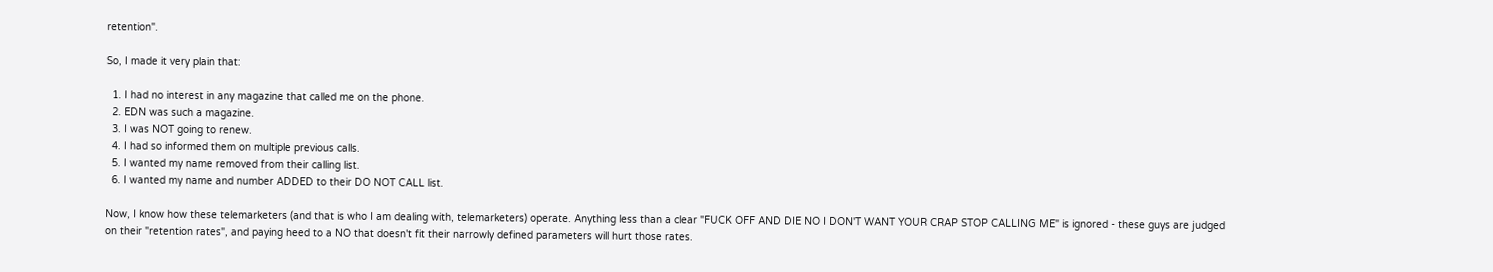retention".

So, I made it very plain that:

  1. I had no interest in any magazine that called me on the phone.
  2. EDN was such a magazine.
  3. I was NOT going to renew.
  4. I had so informed them on multiple previous calls.
  5. I wanted my name removed from their calling list.
  6. I wanted my name and number ADDED to their DO NOT CALL list.

Now, I know how these telemarketers (and that is who I am dealing with, telemarketers) operate. Anything less than a clear "FUCK OFF AND DIE NO I DON'T WANT YOUR CRAP STOP CALLING ME" is ignored - these guys are judged on their "retention rates", and paying heed to a NO that doesn't fit their narrowly defined parameters will hurt those rates.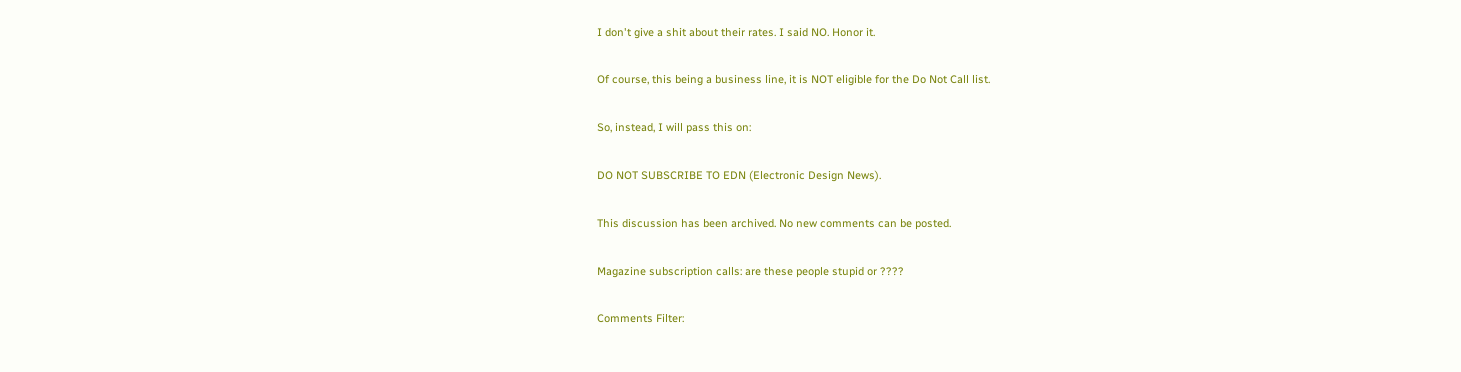I don't give a shit about their rates. I said NO. Honor it.

Of course, this being a business line, it is NOT eligible for the Do Not Call list.

So, instead, I will pass this on:

DO NOT SUBSCRIBE TO EDN (Electronic Design News).

This discussion has been archived. No new comments can be posted.

Magazine subscription calls: are these people stupid or ????

Comments Filter: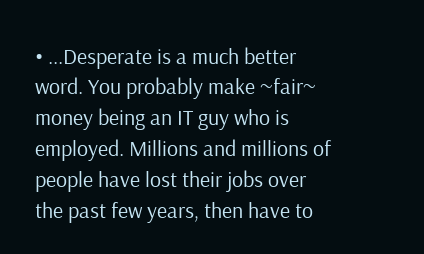• ...Desperate is a much better word. You probably make ~fair~ money being an IT guy who is employed. Millions and millions of people have lost their jobs over the past few years, then have to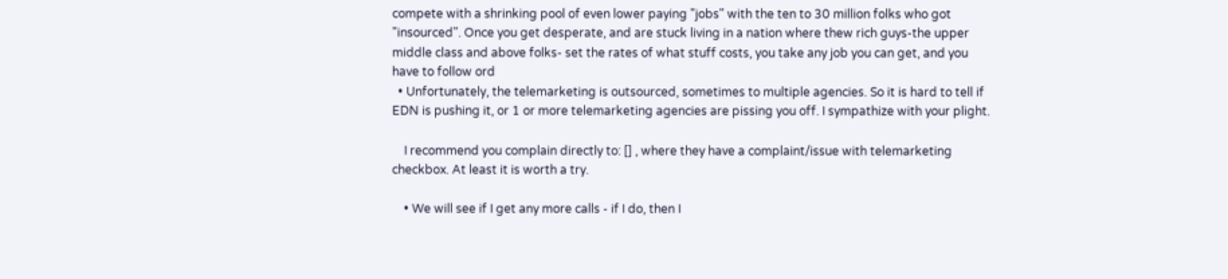compete with a shrinking pool of even lower paying "jobs" with the ten to 30 million folks who got "insourced". Once you get desperate, and are stuck living in a nation where thew rich guys-the upper middle class and above folks- set the rates of what stuff costs, you take any job you can get, and you have to follow ord
  • Unfortunately, the telemarketing is outsourced, sometimes to multiple agencies. So it is hard to tell if EDN is pushing it, or 1 or more telemarketing agencies are pissing you off. I sympathize with your plight.

    I recommend you complain directly to: [] , where they have a complaint/issue with telemarketing checkbox. At least it is worth a try.

    • We will see if I get any more calls - if I do, then I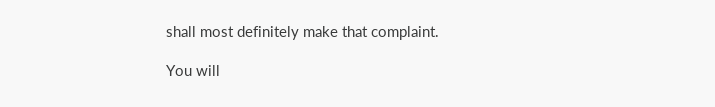shall most definitely make that complaint.

You will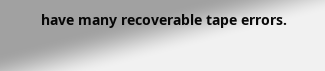have many recoverable tape errors.